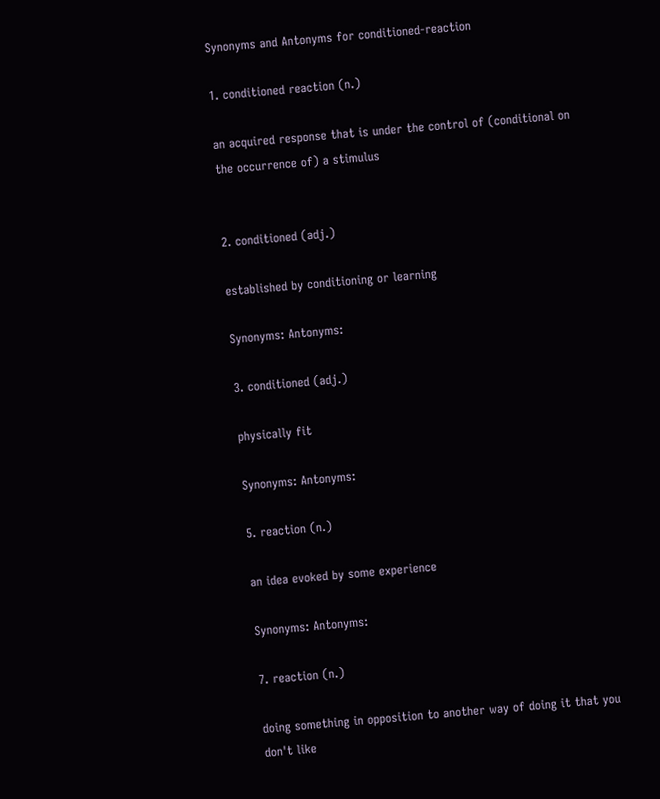Synonyms and Antonyms for conditioned-reaction

1. conditioned reaction (n.)

an acquired response that is under the control of (conditional on the occurrence of) a stimulus


2. conditioned (adj.)

established by conditioning or learning

Synonyms: Antonyms:

3. conditioned (adj.)

physically fit

Synonyms: Antonyms:

5. reaction (n.)

an idea evoked by some experience

Synonyms: Antonyms:

7. reaction (n.)

doing something in opposition to another way of doing it that you don't like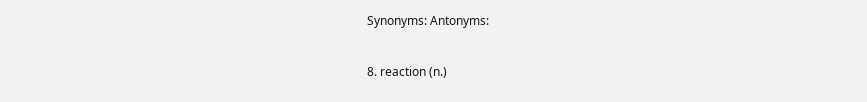Synonyms: Antonyms:

8. reaction (n.)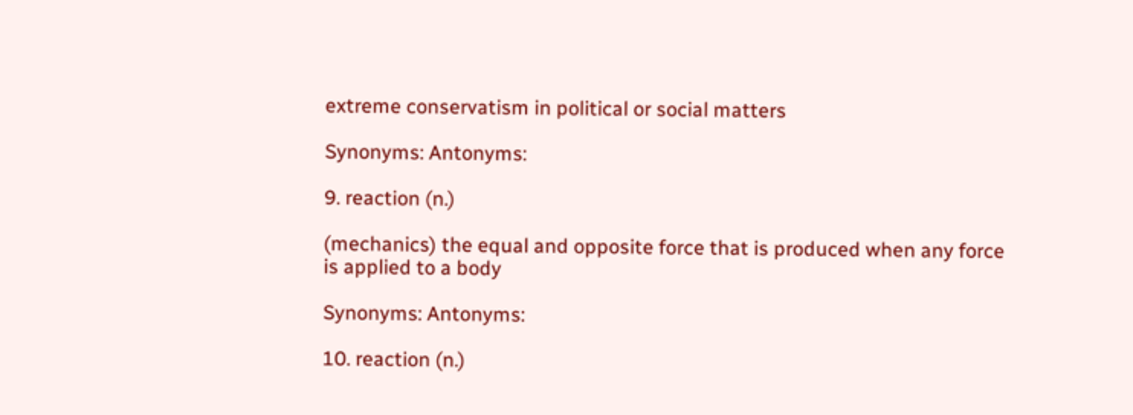extreme conservatism in political or social matters

Synonyms: Antonyms:

9. reaction (n.)

(mechanics) the equal and opposite force that is produced when any force is applied to a body

Synonyms: Antonyms:

10. reaction (n.)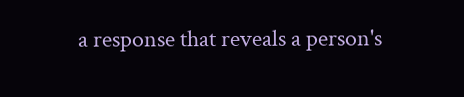a response that reveals a person's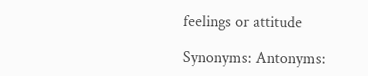feelings or attitude

Synonyms: Antonyms: